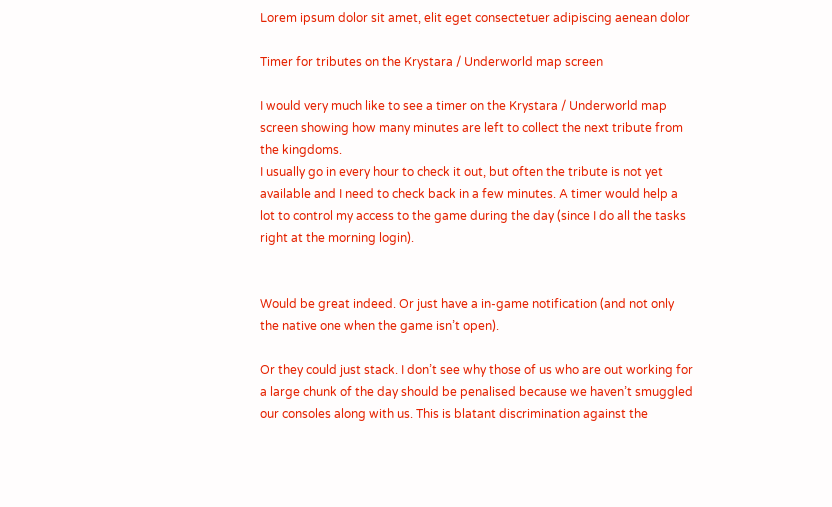Lorem ipsum dolor sit amet, elit eget consectetuer adipiscing aenean dolor

Timer for tributes on the Krystara / Underworld map screen

I would very much like to see a timer on the Krystara / Underworld map screen showing how many minutes are left to collect the next tribute from the kingdoms.
I usually go in every hour to check it out, but often the tribute is not yet available and I need to check back in a few minutes. A timer would help a lot to control my access to the game during the day (since I do all the tasks right at the morning login).


Would be great indeed. Or just have a in-game notification (and not only the native one when the game isn’t open).

Or they could just stack. I don’t see why those of us who are out working for a large chunk of the day should be penalised because we haven’t smuggled our consoles along with us. This is blatant discrimination against the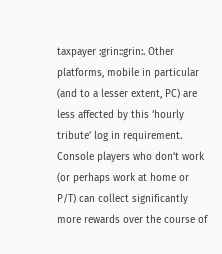taxpayer :grin::grin:. Other platforms, mobile in particular (and to a lesser extent, PC) are less affected by this ‘hourly tribute’ log in requirement. Console players who don’t work (or perhaps work at home or P/T) can collect significantly more rewards over the course of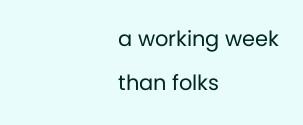a working week than folks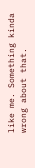like me. Something kinda wrong about that.